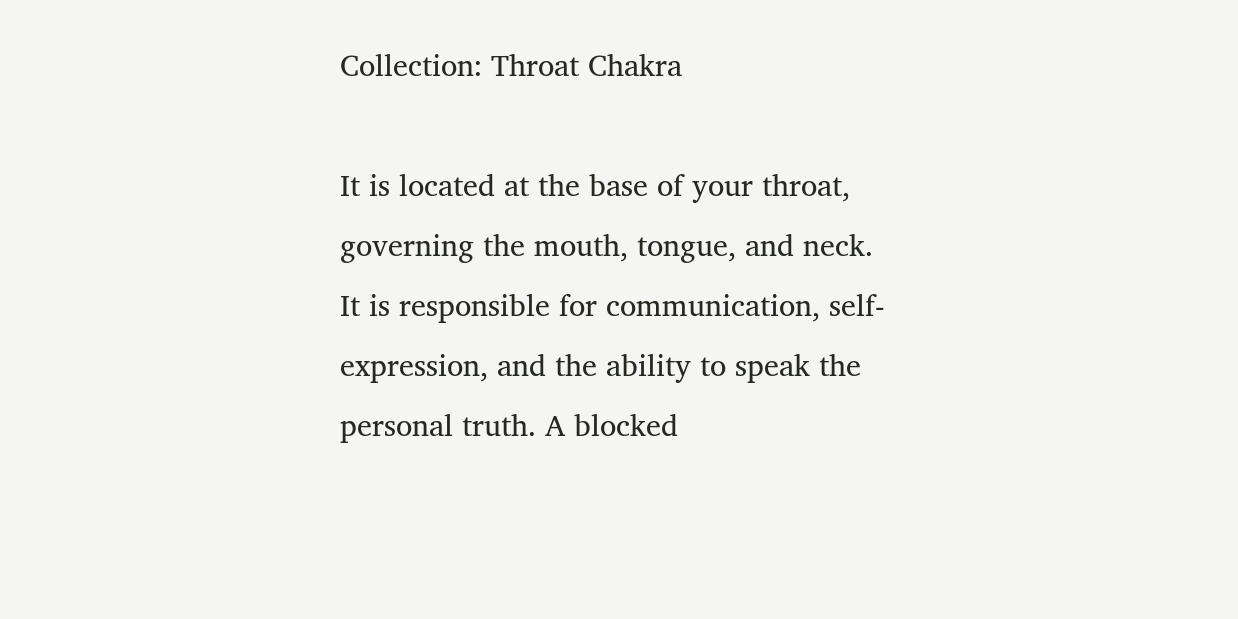Collection: Throat Chakra

It is located at the base of your throat, governing the mouth, tongue, and neck. It is responsible for communication, self-expression, and the ability to speak the personal truth. A blocked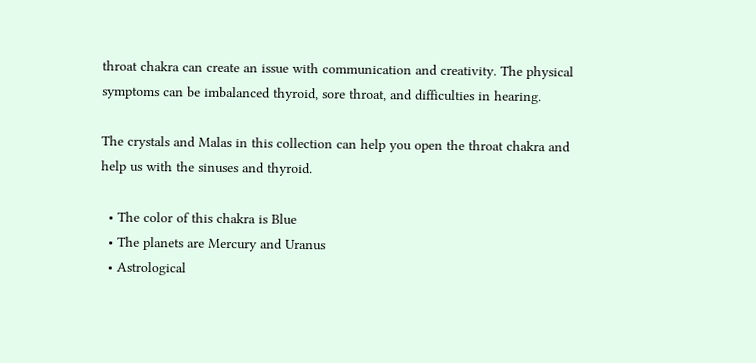throat chakra can create an issue with communication and creativity. The physical symptoms can be imbalanced thyroid, sore throat, and difficulties in hearing.

The crystals and Malas in this collection can help you open the throat chakra and help us with the sinuses and thyroid.

  • The color of this chakra is Blue
  • The planets are Mercury and Uranus
  • Astrological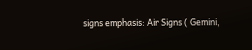signs emphasis: Air Signs ( Gemini,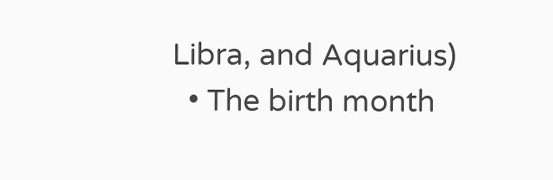Libra, and Aquarius)
  • The birth month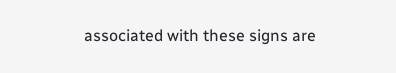associated with these signs are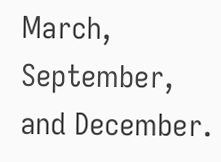March, September, and December.